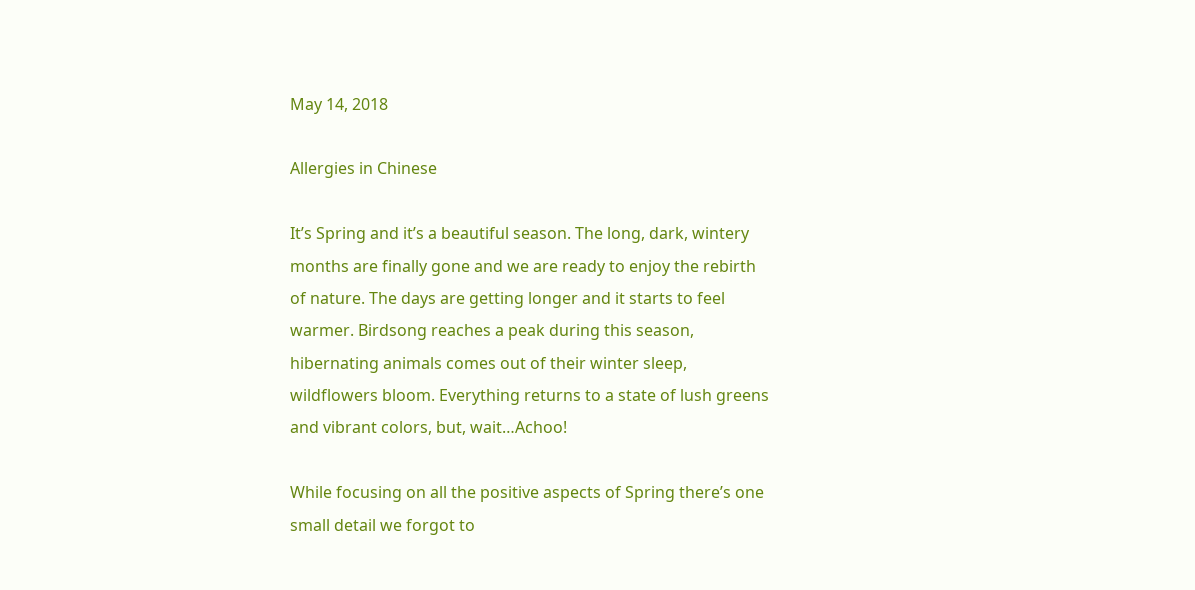May 14, 2018

Allergies in Chinese

It’s Spring and it’s a beautiful season. The long, dark, wintery months are finally gone and we are ready to enjoy the rebirth of nature. The days are getting longer and it starts to feel warmer. Birdsong reaches a peak during this season, hibernating animals comes out of their winter sleep, wildflowers bloom. Everything returns to a state of lush greens and vibrant colors, but, wait…Achoo!

While focusing on all the positive aspects of Spring there’s one small detail we forgot to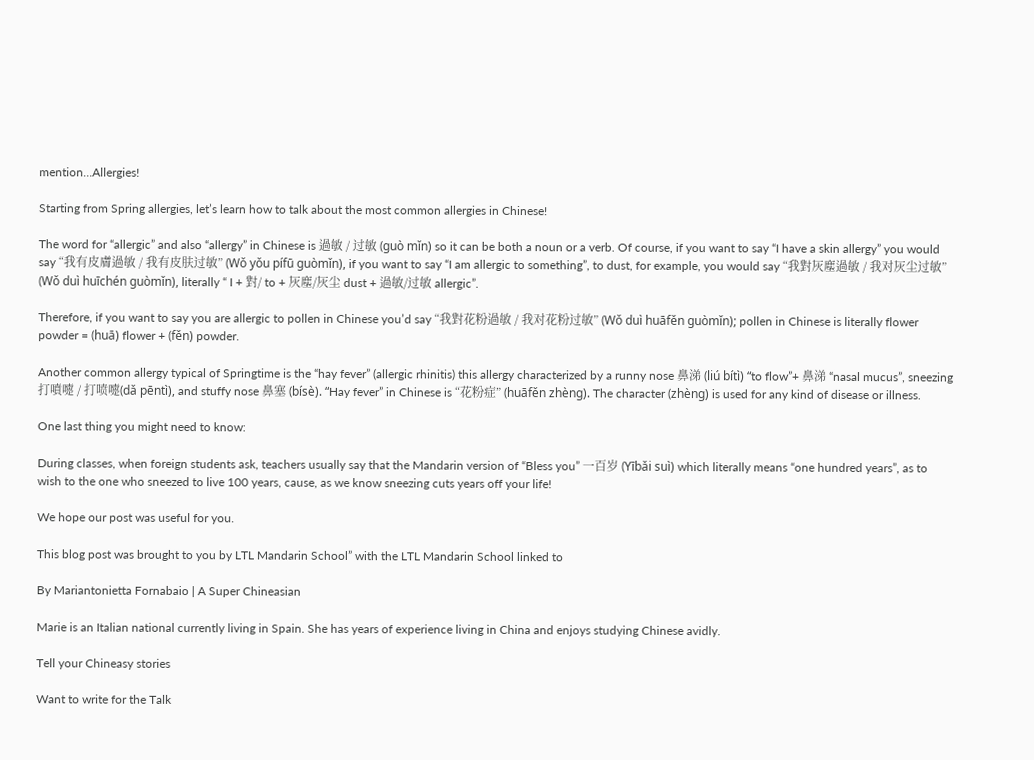mention…Allergies!

Starting from Spring allergies, let’s learn how to talk about the most common allergies in Chinese!

The word for “allergic” and also “allergy” in Chinese is 過敏 / 过敏 (guò mǐn) so it can be both a noun or a verb. Of course, if you want to say “I have a skin allergy” you would say “我有皮膚過敏 / 我有皮肤过敏” (Wǒ yǒu pífū guòmǐn), if you want to say “I am allergic to something”, to dust, for example, you would say “我對灰塵過敏 / 我对灰尘过敏” (Wǒ duì huīchén guòmǐn), literally “ I + 對/ to + 灰塵/灰尘 dust + 過敏/过敏 allergic”.

Therefore, if you want to say you are allergic to pollen in Chinese you’d say “我對花粉過敏 / 我对花粉过敏” (Wǒ duì huāfěn guòmǐn); pollen in Chinese is literally flower powder = (huā) flower + (fěn) powder.

Another common allergy typical of Springtime is the “hay fever” (allergic rhinitis) this allergy characterized by a runny nose 鼻涕 (liú bítì) “to flow”+ 鼻涕 “nasal mucus”, sneezing 打噴嚏 / 打喷嚏(dǎ pēntì), and stuffy nose 鼻塞 (bísè). “Hay fever” in Chinese is “花粉症” (huāfěn zhèng). The character (zhèng) is used for any kind of disease or illness.

One last thing you might need to know:

During classes, when foreign students ask, teachers usually say that the Mandarin version of “Bless you” 一百岁 (Yībǎi suì) which literally means “one hundred years”, as to wish to the one who sneezed to live 100 years, cause, as we know sneezing cuts years off your life!

We hope our post was useful for you.

This blog post was brought to you by LTL Mandarin School” with the LTL Mandarin School linked to

By Mariantonietta Fornabaio | A Super Chineasian

Marie is an Italian national currently living in Spain. She has years of experience living in China and enjoys studying Chinese avidly.

Tell your Chineasy stories

Want to write for the Talk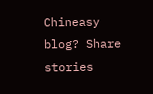Chineasy blog? Share stories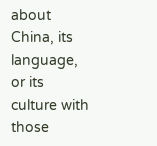about China, its language, or its culture with those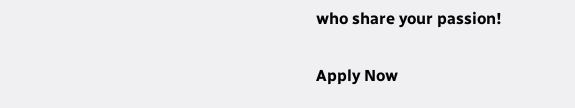who share your passion!

Apply Now